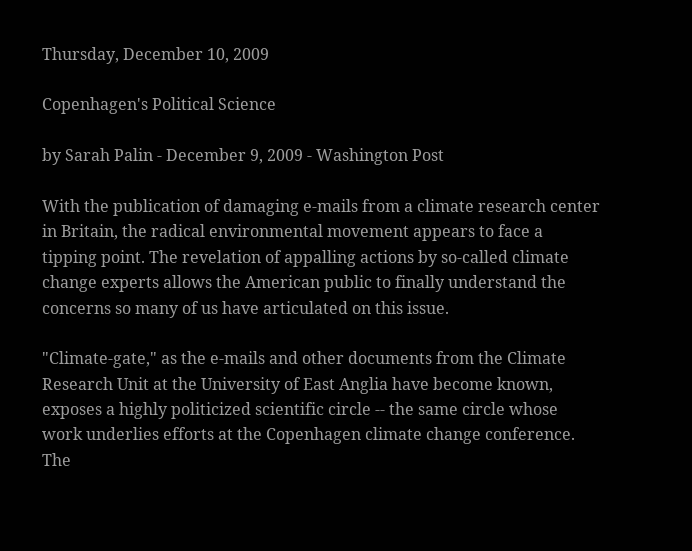Thursday, December 10, 2009

Copenhagen's Political Science

by Sarah Palin - December 9, 2009 - Washington Post

With the publication of damaging e-mails from a climate research center in Britain, the radical environmental movement appears to face a tipping point. The revelation of appalling actions by so-called climate change experts allows the American public to finally understand the concerns so many of us have articulated on this issue.

"Climate-gate," as the e-mails and other documents from the Climate Research Unit at the University of East Anglia have become known, exposes a highly politicized scientific circle -- the same circle whose work underlies efforts at the Copenhagen climate change conference. The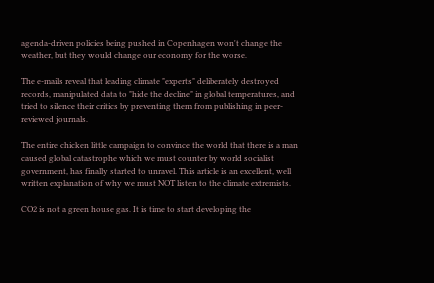agenda-driven policies being pushed in Copenhagen won't change the weather, but they would change our economy for the worse.

The e-mails reveal that leading climate "experts" deliberately destroyed records, manipulated data to "hide the decline" in global temperatures, and tried to silence their critics by preventing them from publishing in peer-reviewed journals.

The entire chicken little campaign to convince the world that there is a man caused global catastrophe which we must counter by world socialist government, has finally started to unravel. This article is an excellent, well written explanation of why we must NOT listen to the climate extremists.

CO2 is not a green house gas. It is time to start developing the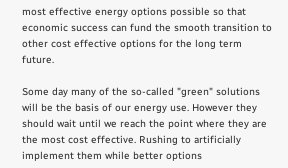most effective energy options possible so that economic success can fund the smooth transition to other cost effective options for the long term future.

Some day many of the so-called "green" solutions will be the basis of our energy use. However they should wait until we reach the point where they are the most cost effective. Rushing to artificially implement them while better options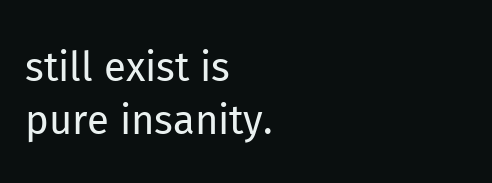still exist is pure insanity.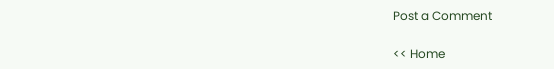Post a Comment

<< Home